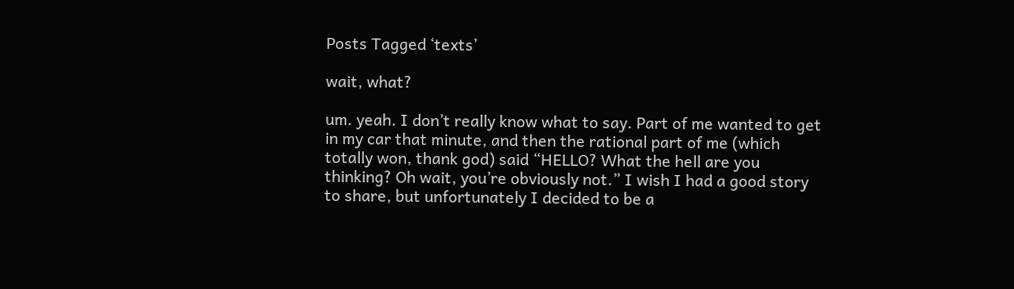Posts Tagged ‘texts’

wait, what?

um. yeah. I don’t really know what to say. Part of me wanted to get in my car that minute, and then the rational part of me (which totally won, thank god) said “HELLO? What the hell are you thinking? Oh wait, you’re obviously not.” I wish I had a good story to share, but unfortunately I decided to be a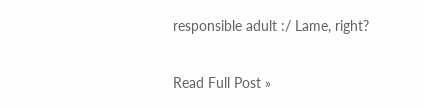responsible adult :/ Lame, right?

Read Full Post »